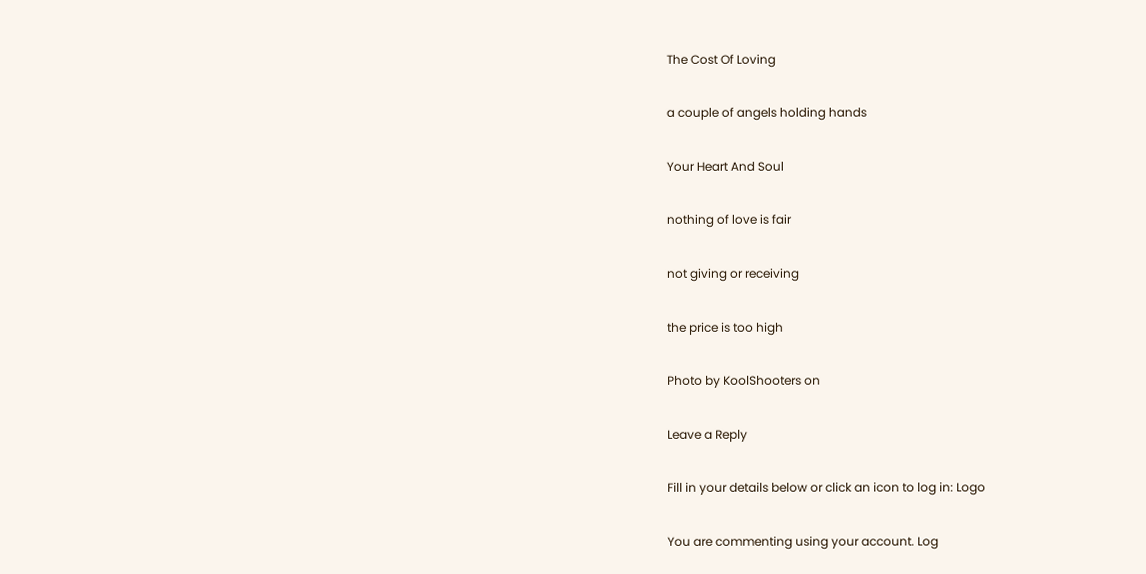The Cost Of Loving

a couple of angels holding hands

Your Heart And Soul

nothing of love is fair

not giving or receiving

the price is too high

Photo by KoolShooters on

Leave a Reply

Fill in your details below or click an icon to log in: Logo

You are commenting using your account. Log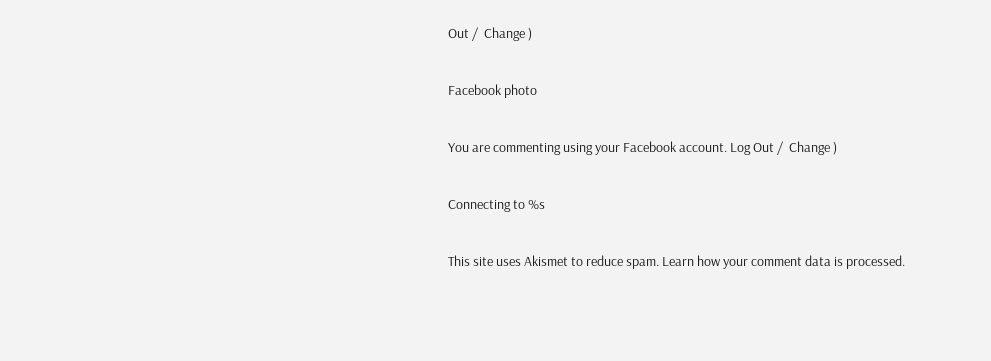Out /  Change )

Facebook photo

You are commenting using your Facebook account. Log Out /  Change )

Connecting to %s

This site uses Akismet to reduce spam. Learn how your comment data is processed.